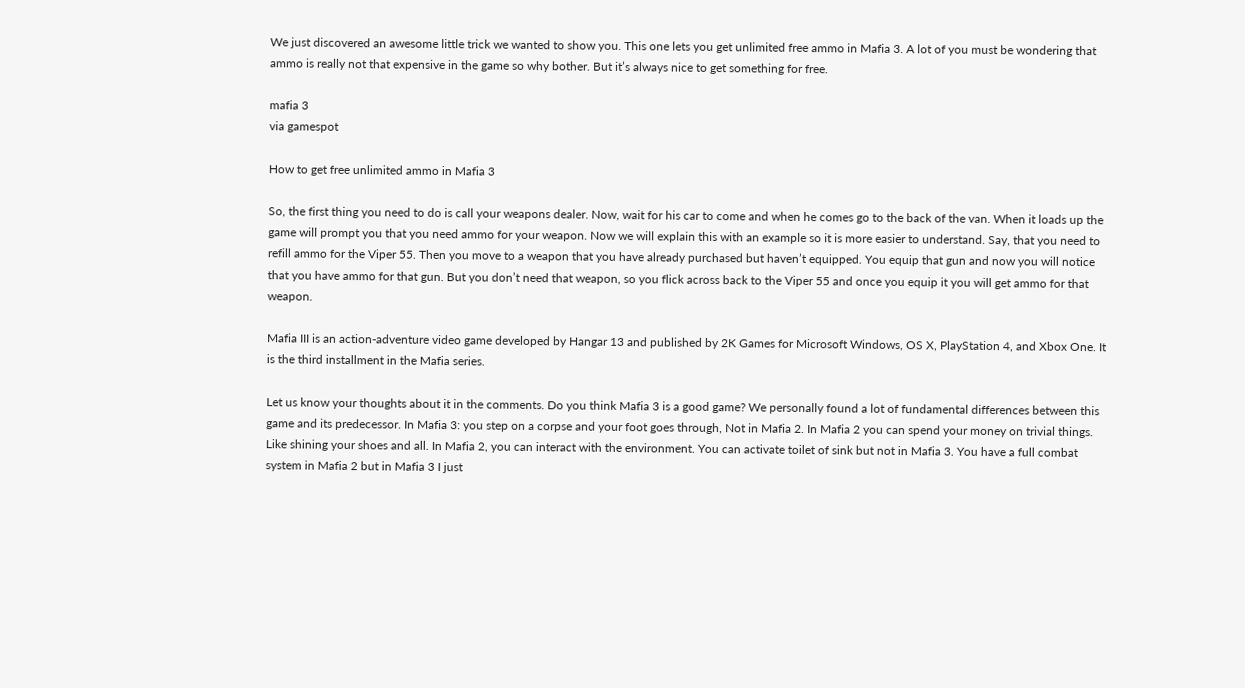We just discovered an awesome little trick we wanted to show you. This one lets you get unlimited free ammo in Mafia 3. A lot of you must be wondering that ammo is really not that expensive in the game so why bother. But it’s always nice to get something for free.

mafia 3
via gamespot

How to get free unlimited ammo in Mafia 3

So, the first thing you need to do is call your weapons dealer. Now, wait for his car to come and when he comes go to the back of the van. When it loads up the game will prompt you that you need ammo for your weapon. Now we will explain this with an example so it is more easier to understand. Say, that you need to refill ammo for the Viper 55. Then you move to a weapon that you have already purchased but haven’t equipped. You equip that gun and now you will notice that you have ammo for that gun. But you don’t need that weapon, so you flick across back to the Viper 55 and once you equip it you will get ammo for that weapon.

Mafia III is an action-adventure video game developed by Hangar 13 and published by 2K Games for Microsoft Windows, OS X, PlayStation 4, and Xbox One. It is the third installment in the Mafia series.

Let us know your thoughts about it in the comments. Do you think Mafia 3 is a good game? We personally found a lot of fundamental differences between this game and its predecessor. In Mafia 3: you step on a corpse and your foot goes through, Not in Mafia 2. In Mafia 2 you can spend your money on trivial things. Like shining your shoes and all. In Mafia 2, you can interact with the environment. You can activate toilet of sink but not in Mafia 3. You have a full combat system in Mafia 2 but in Mafia 3 I just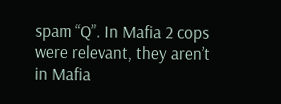spam “Q”. In Mafia 2 cops were relevant, they aren’t in Mafia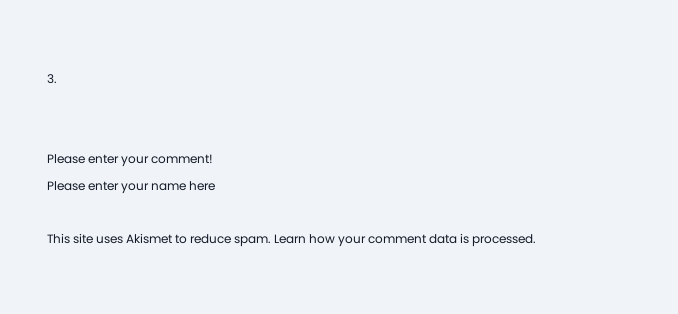3.


Please enter your comment!
Please enter your name here

This site uses Akismet to reduce spam. Learn how your comment data is processed.